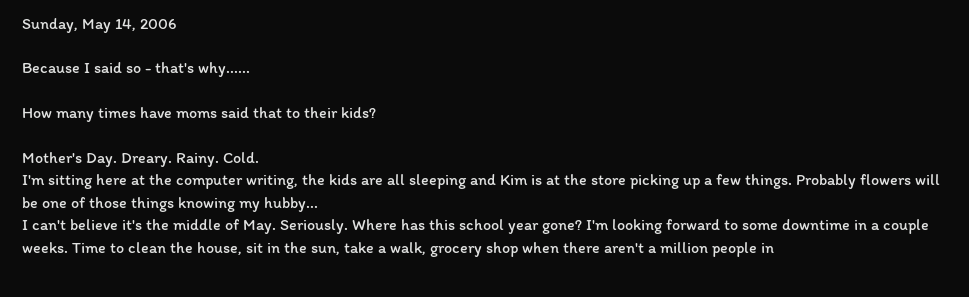Sunday, May 14, 2006

Because I said so - that's why......

How many times have moms said that to their kids?

Mother's Day. Dreary. Rainy. Cold.
I'm sitting here at the computer writing, the kids are all sleeping and Kim is at the store picking up a few things. Probably flowers will be one of those things knowing my hubby...
I can't believe it's the middle of May. Seriously. Where has this school year gone? I'm looking forward to some downtime in a couple weeks. Time to clean the house, sit in the sun, take a walk, grocery shop when there aren't a million people in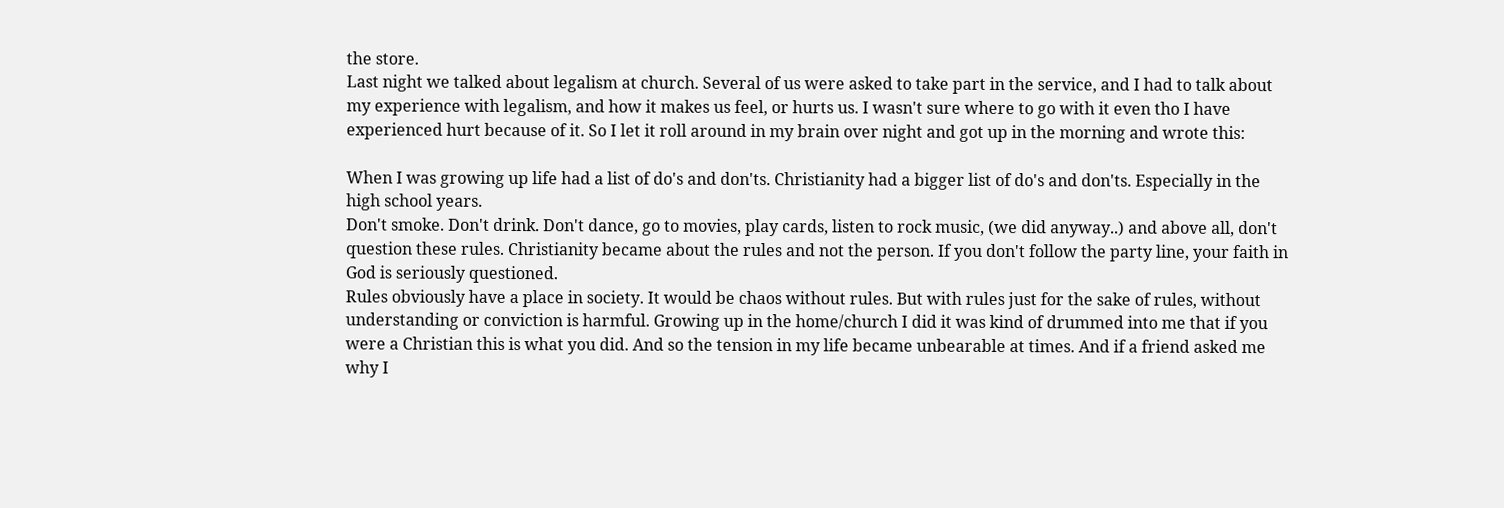the store.
Last night we talked about legalism at church. Several of us were asked to take part in the service, and I had to talk about my experience with legalism, and how it makes us feel, or hurts us. I wasn't sure where to go with it even tho I have experienced hurt because of it. So I let it roll around in my brain over night and got up in the morning and wrote this:

When I was growing up life had a list of do's and don'ts. Christianity had a bigger list of do's and don'ts. Especially in the high school years.
Don't smoke. Don't drink. Don't dance, go to movies, play cards, listen to rock music, (we did anyway..) and above all, don't question these rules. Christianity became about the rules and not the person. If you don't follow the party line, your faith in God is seriously questioned.
Rules obviously have a place in society. It would be chaos without rules. But with rules just for the sake of rules, without understanding or conviction is harmful. Growing up in the home/church I did it was kind of drummed into me that if you were a Christian this is what you did. And so the tension in my life became unbearable at times. And if a friend asked me why I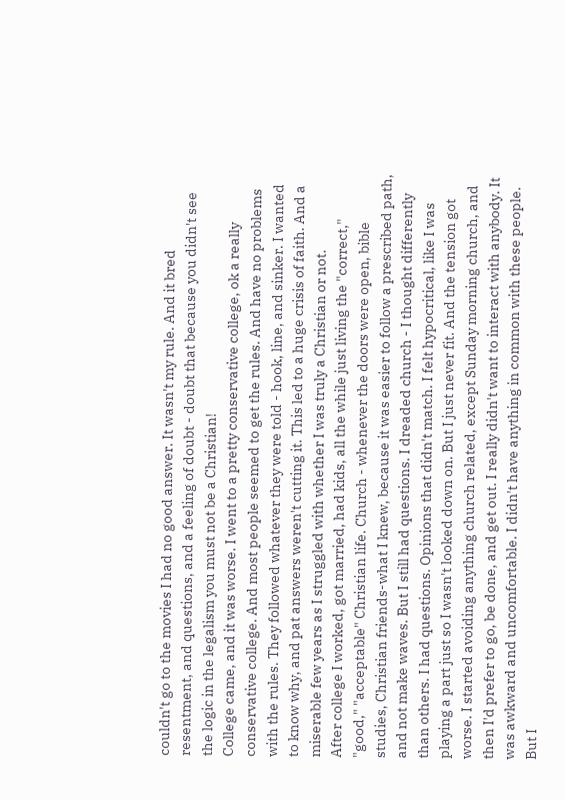couldn't go to the movies I had no good answer. It wasn't my rule. And it bred resentment, and questions, and a feeling of doubt - doubt that because you didn't see the logic in the legalism you must not be a Christian!
College came, and it was worse. I went to a pretty conservative college, ok a really conservative college. And most people seemed to get the rules. And have no problems with the rules. They followed whatever they were told - hook, line, and sinker. I wanted to know why, and pat answers weren't cutting it. This led to a huge crisis of faith. And a miserable few years as I struggled with whether I was truly a Christian or not.
After college I worked, got married, had kids, all the while just living the "correct," "good," "acceptable" Christian life. Church - whenever the doors were open, bible studies, Christian friends-what I knew, because it was easier to follow a prescribed path, and not make waves. But I still had questions. I dreaded church - I thought differently than others. I had questions. Opinions that didn't match. I felt hypocritical, like I was playing a part just so I wasn't looked down on. But I just never fit. And the tension got worse. I started avoiding anything church related, except Sunday morning church, and then I'd prefer to go, be done, and get out. I really didn't want to interact with anybody. It was awkward and uncomfortable. I didn't have anything in common with these people. But I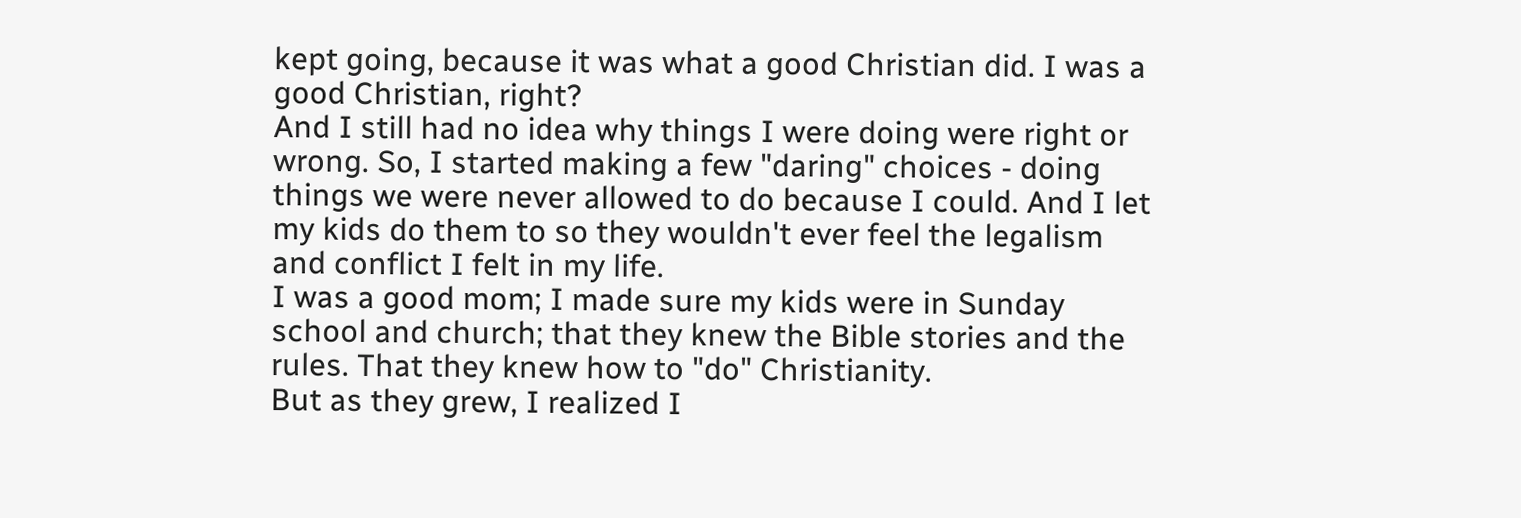kept going, because it was what a good Christian did. I was a good Christian, right?
And I still had no idea why things I were doing were right or wrong. So, I started making a few "daring" choices - doing things we were never allowed to do because I could. And I let my kids do them to so they wouldn't ever feel the legalism and conflict I felt in my life.
I was a good mom; I made sure my kids were in Sunday school and church; that they knew the Bible stories and the rules. That they knew how to "do" Christianity.
But as they grew, I realized I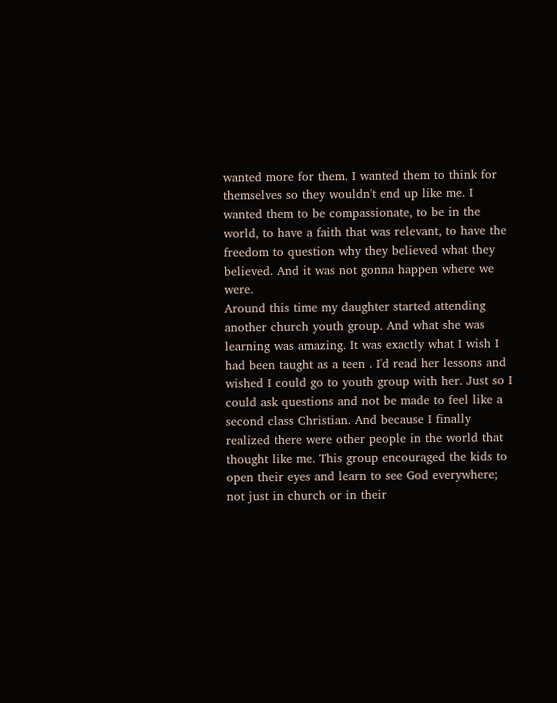wanted more for them. I wanted them to think for themselves so they wouldn't end up like me. I wanted them to be compassionate, to be in the world, to have a faith that was relevant, to have the freedom to question why they believed what they believed. And it was not gonna happen where we were.
Around this time my daughter started attending another church youth group. And what she was learning was amazing. It was exactly what I wish I had been taught as a teen . I'd read her lessons and wished I could go to youth group with her. Just so I could ask questions and not be made to feel like a second class Christian. And because I finally realized there were other people in the world that thought like me. This group encouraged the kids to open their eyes and learn to see God everywhere; not just in church or in their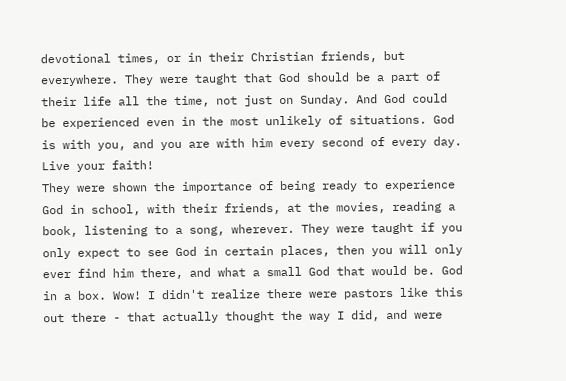devotional times, or in their Christian friends, but everywhere. They were taught that God should be a part of their life all the time, not just on Sunday. And God could be experienced even in the most unlikely of situations. God is with you, and you are with him every second of every day. Live your faith!
They were shown the importance of being ready to experience God in school, with their friends, at the movies, reading a book, listening to a song, wherever. They were taught if you only expect to see God in certain places, then you will only ever find him there, and what a small God that would be. God in a box. Wow! I didn't realize there were pastors like this out there - that actually thought the way I did, and were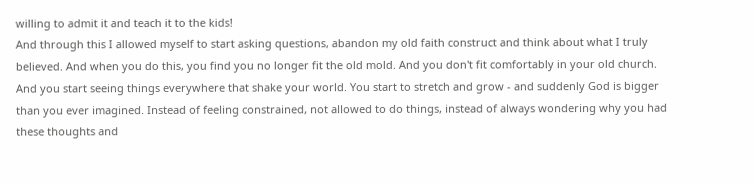willing to admit it and teach it to the kids!
And through this I allowed myself to start asking questions, abandon my old faith construct and think about what I truly believed. And when you do this, you find you no longer fit the old mold. And you don't fit comfortably in your old church. And you start seeing things everywhere that shake your world. You start to stretch and grow - and suddenly God is bigger than you ever imagined. Instead of feeling constrained, not allowed to do things, instead of always wondering why you had these thoughts and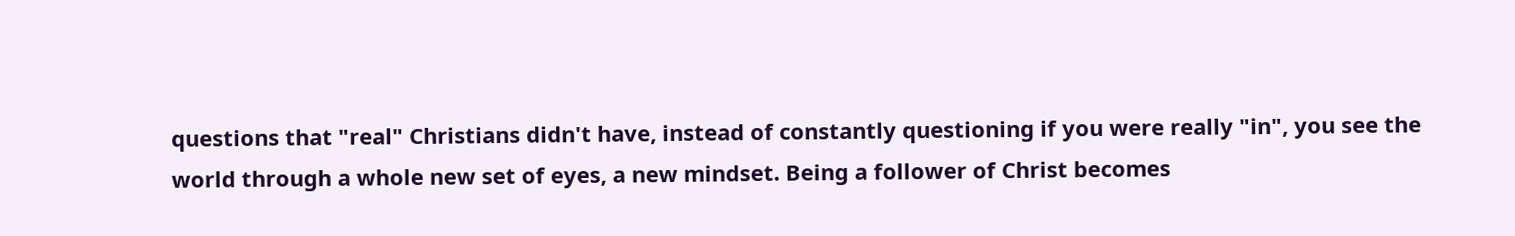questions that "real" Christians didn't have, instead of constantly questioning if you were really "in", you see the world through a whole new set of eyes, a new mindset. Being a follower of Christ becomes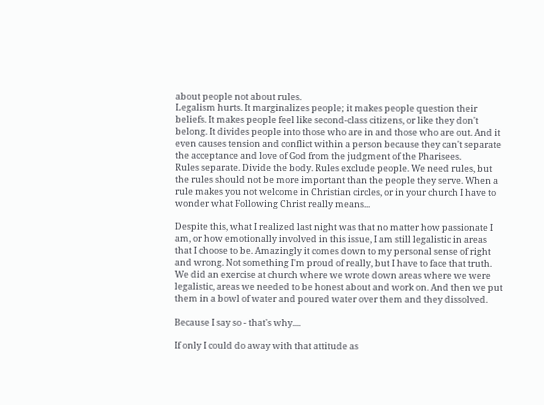about people not about rules.
Legalism hurts. It marginalizes people; it makes people question their beliefs. It makes people feel like second-class citizens, or like they don't belong. It divides people into those who are in and those who are out. And it even causes tension and conflict within a person because they can't separate the acceptance and love of God from the judgment of the Pharisees.
Rules separate. Divide the body. Rules exclude people. We need rules, but the rules should not be more important than the people they serve. When a rule makes you not welcome in Christian circles, or in your church I have to wonder what Following Christ really means...

Despite this, what I realized last night was that no matter how passionate I am, or how emotionally involved in this issue, I am still legalistic in areas that I choose to be. Amazingly it comes down to my personal sense of right and wrong. Not something I'm proud of really, but I have to face that truth. We did an exercise at church where we wrote down areas where we were legalistic, areas we needed to be honest about and work on. And then we put them in a bowl of water and poured water over them and they dissolved.

Because I say so - that's why....

If only I could do away with that attitude as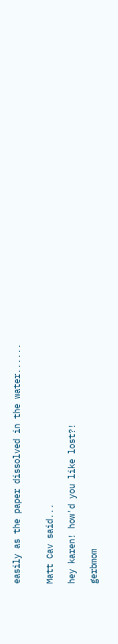easily as the paper dissolved in the water......


Matt Cav said...

hey karen! how'd you like lost?!

gerbmom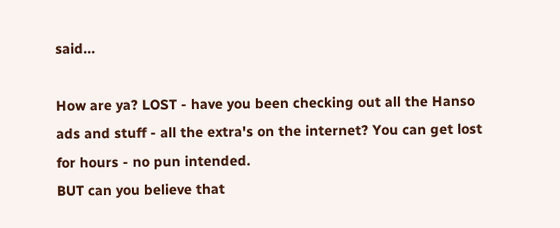said...

How are ya? LOST - have you been checking out all the Hanso ads and stuff - all the extra's on the internet? You can get lost for hours - no pun intended.
BUT can you believe that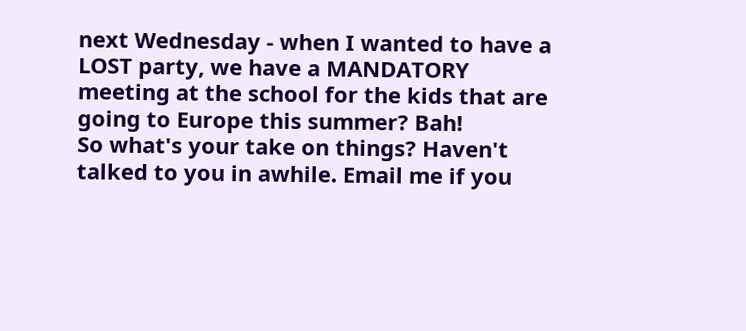next Wednesday - when I wanted to have a LOST party, we have a MANDATORY meeting at the school for the kids that are going to Europe this summer? Bah!
So what's your take on things? Haven't talked to you in awhile. Email me if you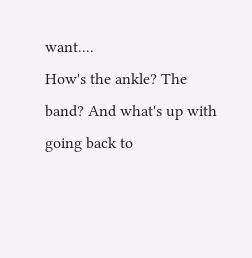want....
How's the ankle? The band? And what's up with going back to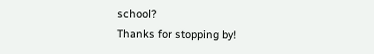school?
Thanks for stopping by!